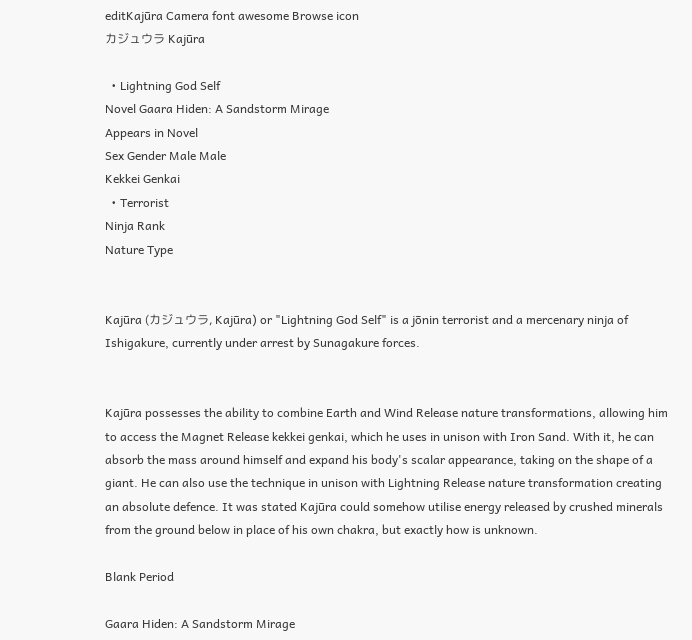editKajūra Camera font awesome Browse icon
カジュウラ Kajūra

  • Lightning God Self
Novel Gaara Hiden: A Sandstorm Mirage
Appears in Novel
Sex Gender Male Male
Kekkei Genkai
  • Terrorist
Ninja Rank
Nature Type


Kajūra (カジュウラ, Kajūra) or "Lightning God Self" is a jōnin terrorist and a mercenary ninja of Ishigakure, currently under arrest by Sunagakure forces.


Kajūra possesses the ability to combine Earth and Wind Release nature transformations, allowing him to access the Magnet Release kekkei genkai, which he uses in unison with Iron Sand. With it, he can absorb the mass around himself and expand his body's scalar appearance, taking on the shape of a giant. He can also use the technique in unison with Lightning Release nature transformation creating an absolute defence. It was stated Kajūra could somehow utilise energy released by crushed minerals from the ground below in place of his own chakra, but exactly how is unknown.

Blank Period

Gaara Hiden: A Sandstorm Mirage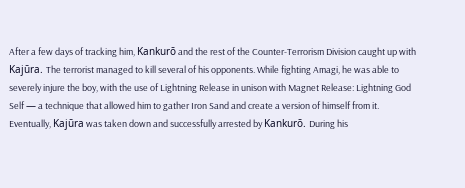After a few days of tracking him, Kankurō and the rest of the Counter-Terrorism Division caught up with Kajūra. The terrorist managed to kill several of his opponents. While fighting Amagi, he was able to severely injure the boy, with the use of Lightning Release in unison with Magnet Release: Lightning God Self — a technique that allowed him to gather Iron Sand and create a version of himself from it. Eventually, Kajūra was taken down and successfully arrested by Kankurō. During his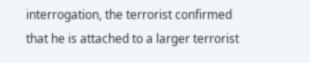interrogation, the terrorist confirmed that he is attached to a larger terrorist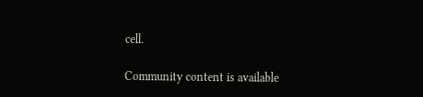cell.

Community content is available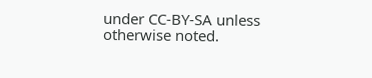under CC-BY-SA unless otherwise noted.